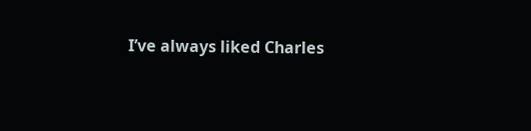I’ve always liked Charles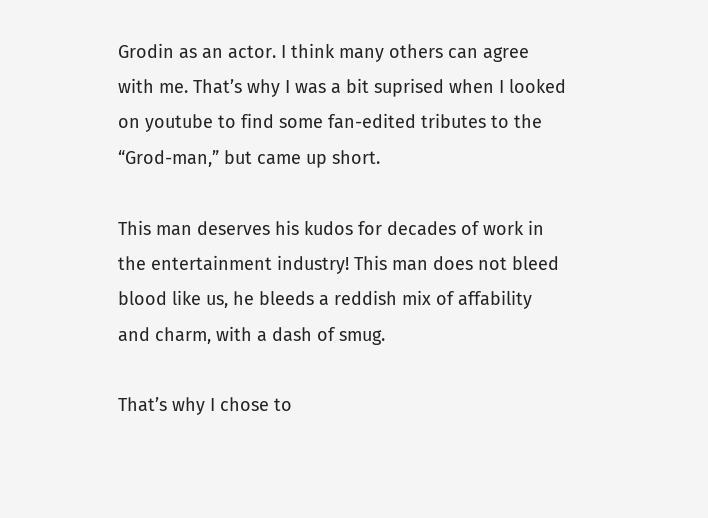Grodin as an actor. I think many others can agree with me. That’s why I was a bit suprised when I looked on youtube to find some fan-edited tributes to the “Grod-man,” but came up short.

This man deserves his kudos for decades of work in the entertainment industry! This man does not bleed blood like us, he bleeds a reddish mix of affability and charm, with a dash of smug.

That’s why I chose to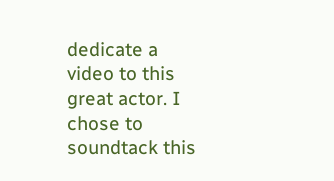dedicate a video to this great actor. I chose to soundtack this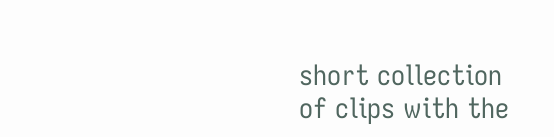short collection of clips with the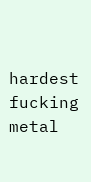hardest fucking metal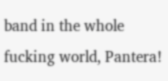band in the whole fucking world, Pantera!